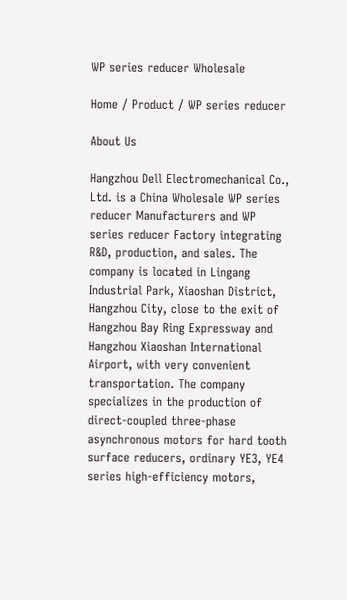WP series reducer Wholesale

Home / Product / WP series reducer

About Us

Hangzhou Dell Electromechanical Co., Ltd. is a China Wholesale WP series reducer Manufacturers and WP series reducer Factory integrating R&D, production, and sales. The company is located in Lingang Industrial Park, Xiaoshan District, Hangzhou City, close to the exit of Hangzhou Bay Ring Expressway and Hangzhou Xiaoshan International Airport, with very convenient transportation. The company specializes in the production of direct-coupled three-phase asynchronous motors for hard tooth surface reducers, ordinary YE3, YE4 series high-efficiency motors,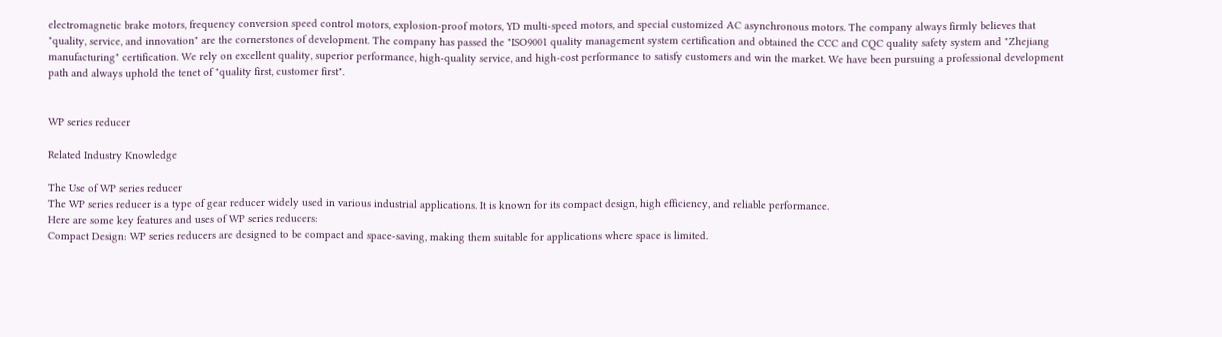electromagnetic brake motors, frequency conversion speed control motors, explosion-proof motors, YD multi-speed motors, and special customized AC asynchronous motors. The company always firmly believes that "quality, service, and innovation" are the cornerstones of development. The company has passed the "ISO9001 quality management system certification and obtained the CCC and CQC quality safety system and "Zhejiang manufacturing" certification. We rely on excellent quality, superior performance, high-quality service, and high-cost performance to satisfy customers and win the market. We have been pursuing a professional development path and always uphold the tenet of "quality first, customer first".


WP series reducer

Related Industry Knowledge

The Use of WP series reducer
The WP series reducer is a type of gear reducer widely used in various industrial applications. It is known for its compact design, high efficiency, and reliable performance.
Here are some key features and uses of WP series reducers:
Compact Design: WP series reducers are designed to be compact and space-saving, making them suitable for applications where space is limited.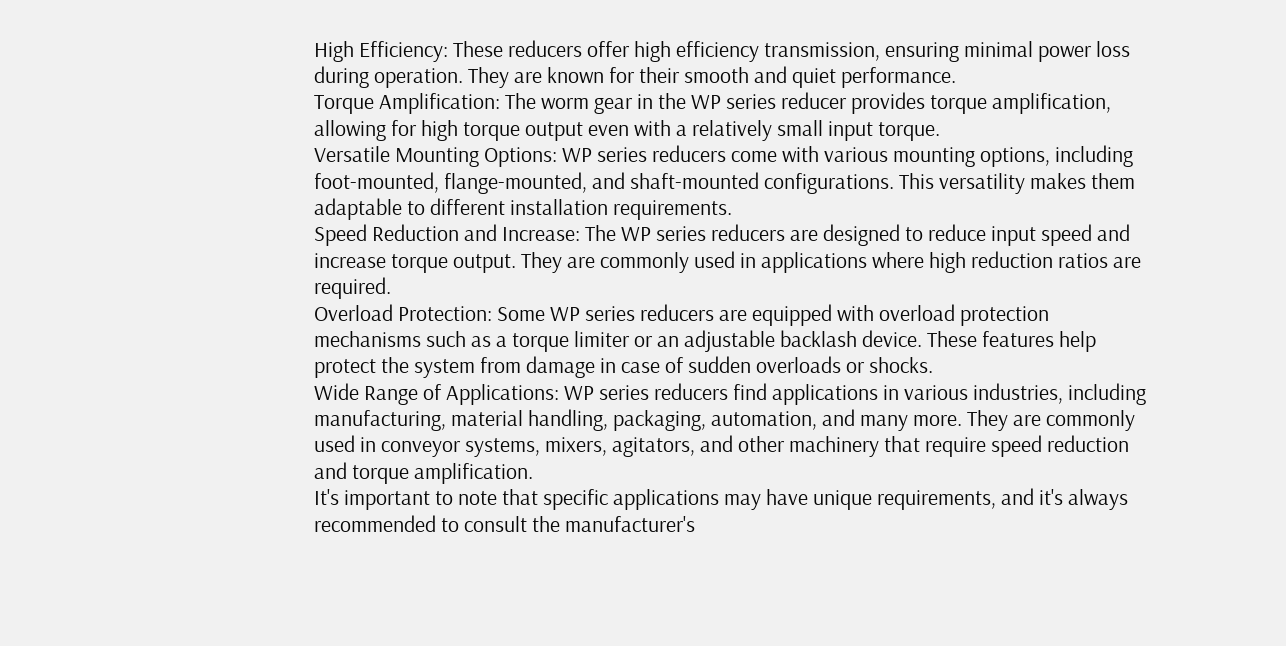High Efficiency: These reducers offer high efficiency transmission, ensuring minimal power loss during operation. They are known for their smooth and quiet performance.
Torque Amplification: The worm gear in the WP series reducer provides torque amplification, allowing for high torque output even with a relatively small input torque.
Versatile Mounting Options: WP series reducers come with various mounting options, including foot-mounted, flange-mounted, and shaft-mounted configurations. This versatility makes them adaptable to different installation requirements.
Speed Reduction and Increase: The WP series reducers are designed to reduce input speed and increase torque output. They are commonly used in applications where high reduction ratios are required.
Overload Protection: Some WP series reducers are equipped with overload protection mechanisms such as a torque limiter or an adjustable backlash device. These features help protect the system from damage in case of sudden overloads or shocks.
Wide Range of Applications: WP series reducers find applications in various industries, including manufacturing, material handling, packaging, automation, and many more. They are commonly used in conveyor systems, mixers, agitators, and other machinery that require speed reduction and torque amplification.
It's important to note that specific applications may have unique requirements, and it's always recommended to consult the manufacturer's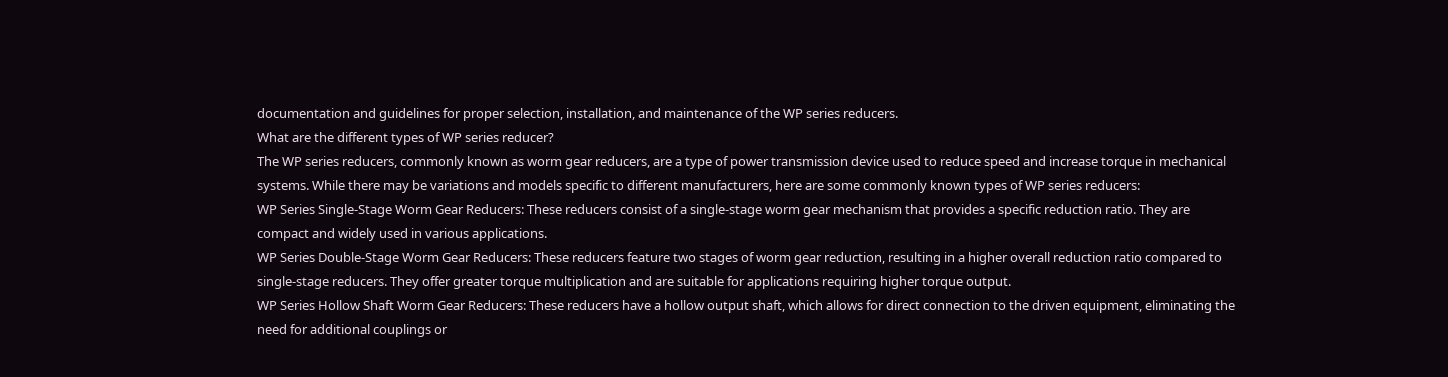documentation and guidelines for proper selection, installation, and maintenance of the WP series reducers.
What are the different types of WP series reducer?
The WP series reducers, commonly known as worm gear reducers, are a type of power transmission device used to reduce speed and increase torque in mechanical systems. While there may be variations and models specific to different manufacturers, here are some commonly known types of WP series reducers:
WP Series Single-Stage Worm Gear Reducers: These reducers consist of a single-stage worm gear mechanism that provides a specific reduction ratio. They are compact and widely used in various applications.
WP Series Double-Stage Worm Gear Reducers: These reducers feature two stages of worm gear reduction, resulting in a higher overall reduction ratio compared to single-stage reducers. They offer greater torque multiplication and are suitable for applications requiring higher torque output.
WP Series Hollow Shaft Worm Gear Reducers: These reducers have a hollow output shaft, which allows for direct connection to the driven equipment, eliminating the need for additional couplings or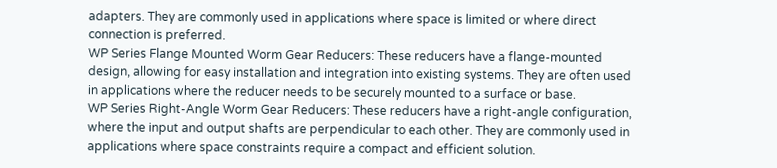adapters. They are commonly used in applications where space is limited or where direct connection is preferred.
WP Series Flange Mounted Worm Gear Reducers: These reducers have a flange-mounted design, allowing for easy installation and integration into existing systems. They are often used in applications where the reducer needs to be securely mounted to a surface or base.
WP Series Right-Angle Worm Gear Reducers: These reducers have a right-angle configuration, where the input and output shafts are perpendicular to each other. They are commonly used in applications where space constraints require a compact and efficient solution.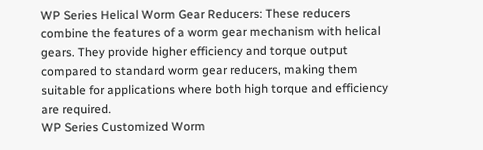WP Series Helical Worm Gear Reducers: These reducers combine the features of a worm gear mechanism with helical gears. They provide higher efficiency and torque output compared to standard worm gear reducers, making them suitable for applications where both high torque and efficiency are required.
WP Series Customized Worm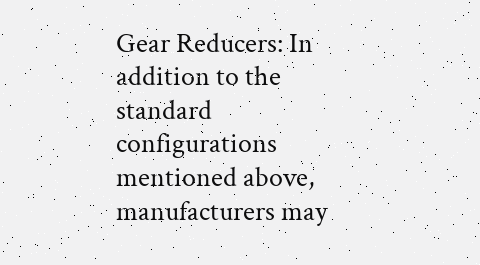Gear Reducers: In addition to the standard configurations mentioned above, manufacturers may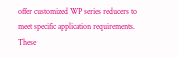offer customized WP series reducers to meet specific application requirements. These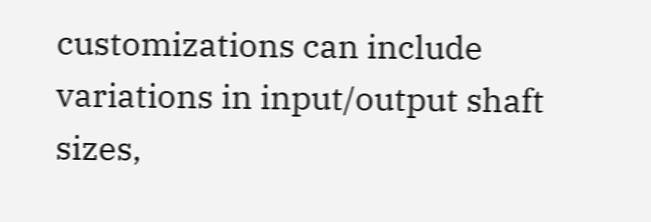customizations can include variations in input/output shaft sizes,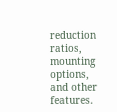reduction ratios, mounting options, and other features.